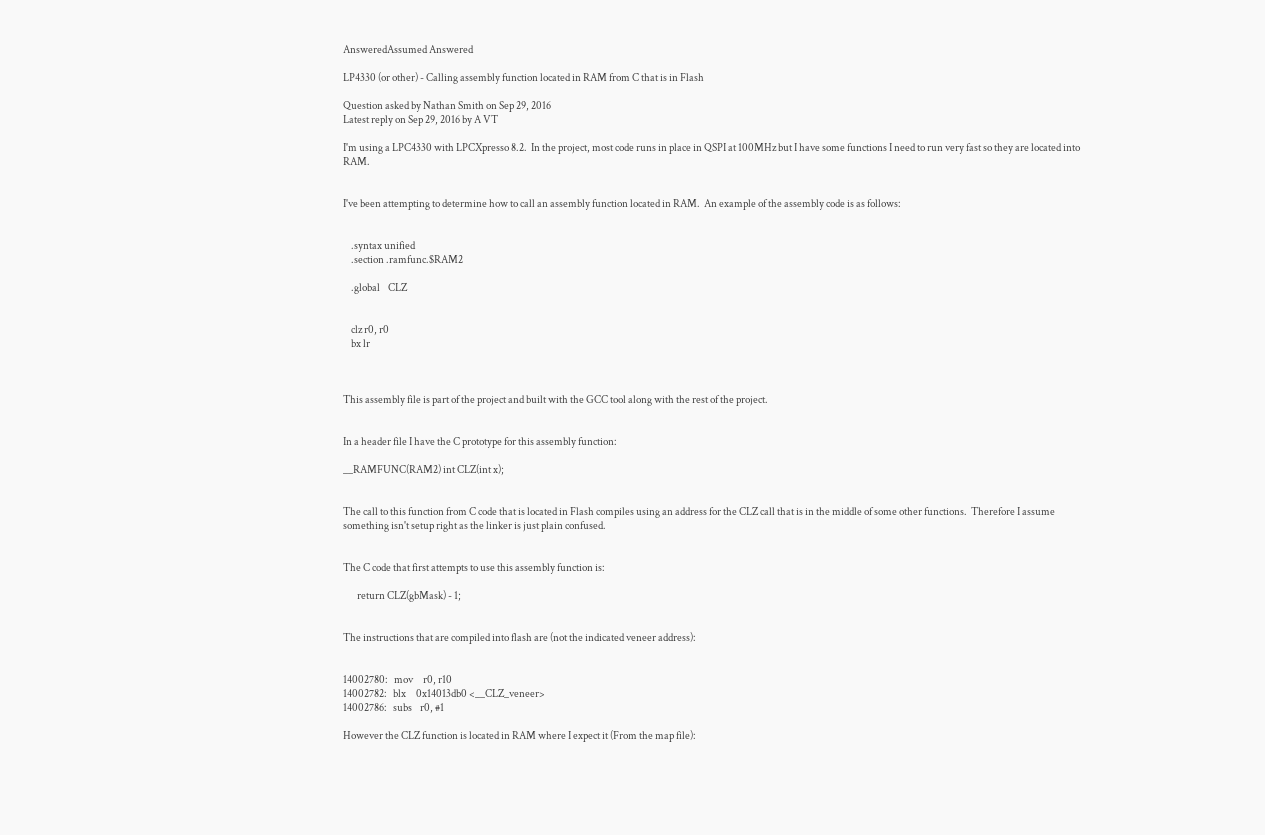AnsweredAssumed Answered

LP4330 (or other) - Calling assembly function located in RAM from C that is in Flash

Question asked by Nathan Smith on Sep 29, 2016
Latest reply on Sep 29, 2016 by A VT

I'm using a LPC4330 with LPCXpresso 8.2.  In the project, most code runs in place in QSPI at 100MHz but I have some functions I need to run very fast so they are located into RAM.


I've been attempting to determine how to call an assembly function located in RAM.  An example of the assembly code is as follows:


    .syntax unified
    .section .ramfunc.$RAM2

    .global    CLZ


    clz r0, r0
    bx lr



This assembly file is part of the project and built with the GCC tool along with the rest of the project.


In a header file I have the C prototype for this assembly function:

__RAMFUNC(RAM2) int CLZ(int x);


The call to this function from C code that is located in Flash compiles using an address for the CLZ call that is in the middle of some other functions.  Therefore I assume something isn't setup right as the linker is just plain confused.


The C code that first attempts to use this assembly function is:

       return CLZ(gbMask) - 1;


The instructions that are compiled into flash are (not the indicated veneer address):


14002780:   mov     r0, r10
14002782:   blx     0x14013db0 <__CLZ_veneer>
14002786:   subs    r0, #1

However the CLZ function is located in RAM where I expect it (From the map file):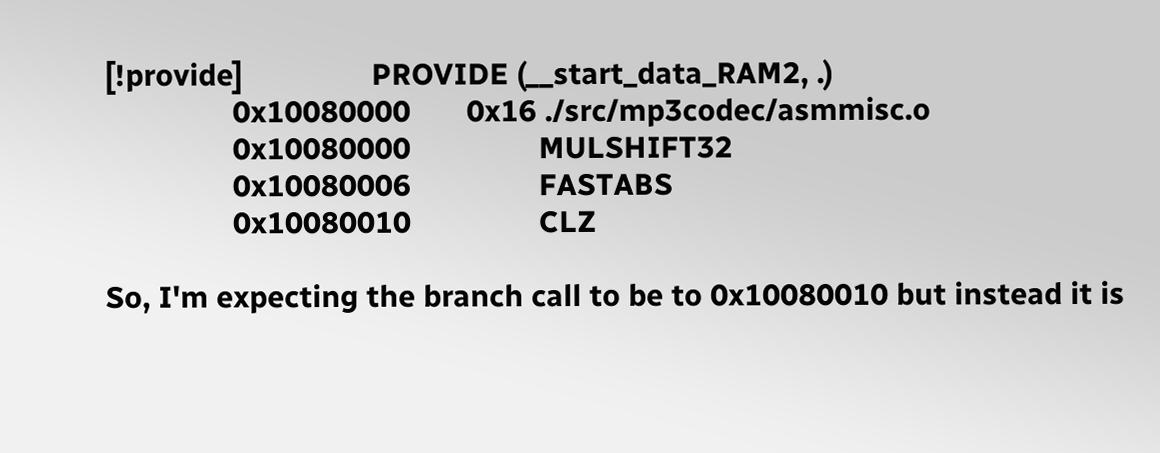[!provide]                PROVIDE (__start_data_RAM2, .)
                0x10080000       0x16 ./src/mp3codec/asmmisc.o
                0x10080000                MULSHIFT32
                0x10080006                FASTABS
                0x10080010                CLZ

So, I'm expecting the branch call to be to 0x10080010 but instead it is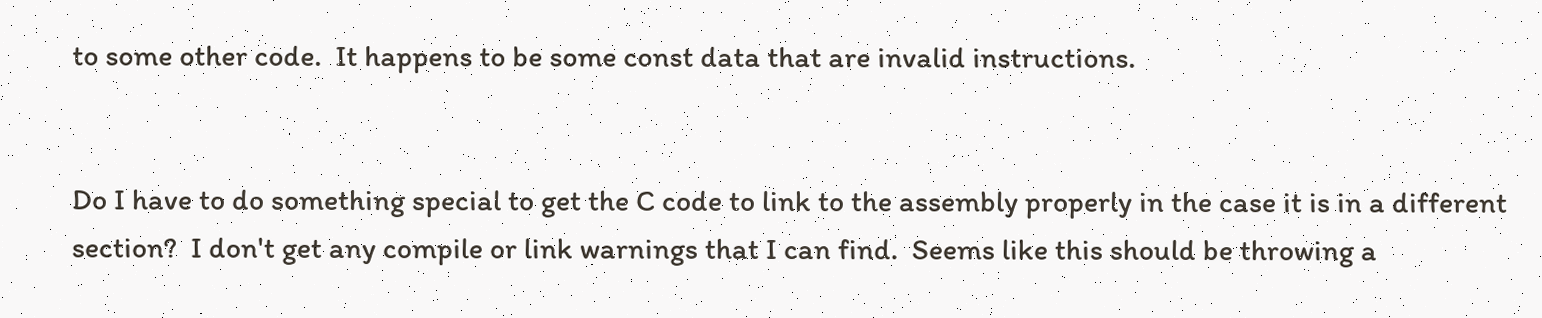to some other code.  It happens to be some const data that are invalid instructions.


Do I have to do something special to get the C code to link to the assembly properly in the case it is in a different section?  I don't get any compile or link warnings that I can find.  Seems like this should be throwing a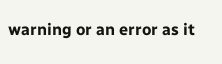warning or an error as it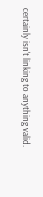certainly isn't linking to anything valid.